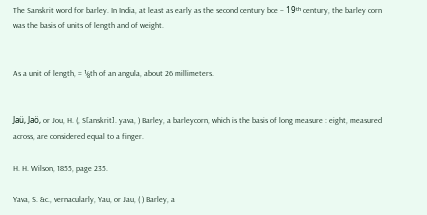The Sanskrit word for barley. In India, at least as early as the second century bce – 19ᵗʰ century, the barley corn was the basis of units of length and of weight.


As a unit of length, = ⅛th of an angula, about 26 millimeters.


Jaü, Jaö, or Jou, H. (, S[anskrit]. yava, ) Barley, a barleycorn, which is the basis of long measure : eight, measured across, are considered equal to a finger.

H. H. Wilson, 1855, page 235.

Yava, S. &c., vernacularly, Yau, or Jau, ( ) Barley, a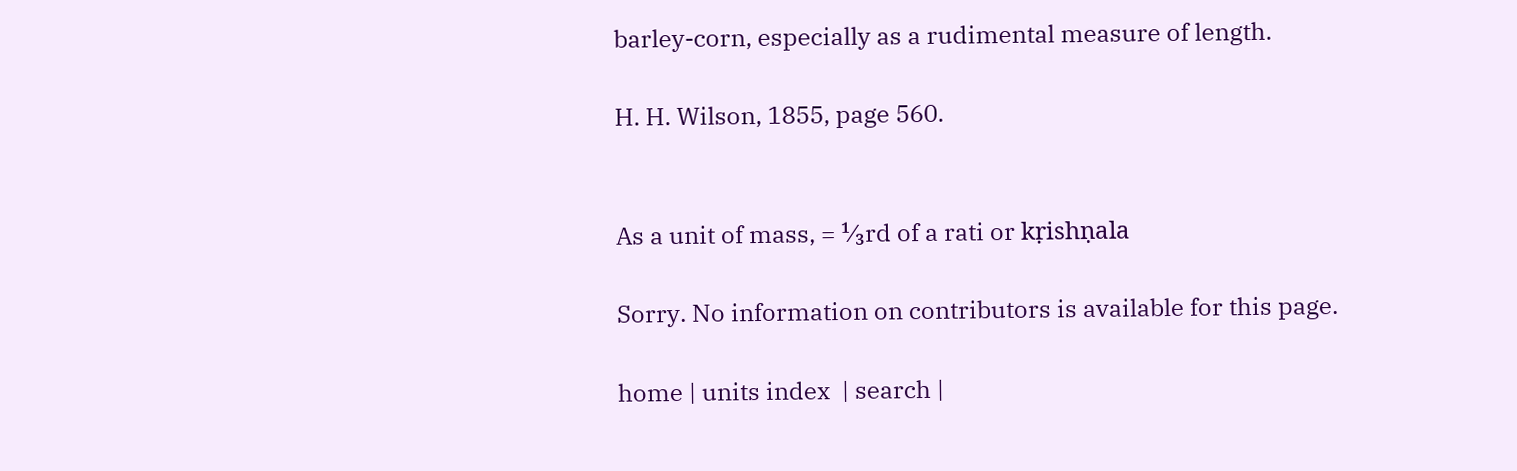barley-corn, especially as a rudimental measure of length.

H. H. Wilson, 1855, page 560.


As a unit of mass, = ¹⁄₃rd of a rati or kṛishṇala

Sorry. No information on contributors is available for this page.

home | units index  | search |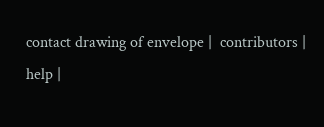contact drawing of envelope |  contributors |
help |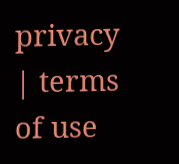privacy | terms of use